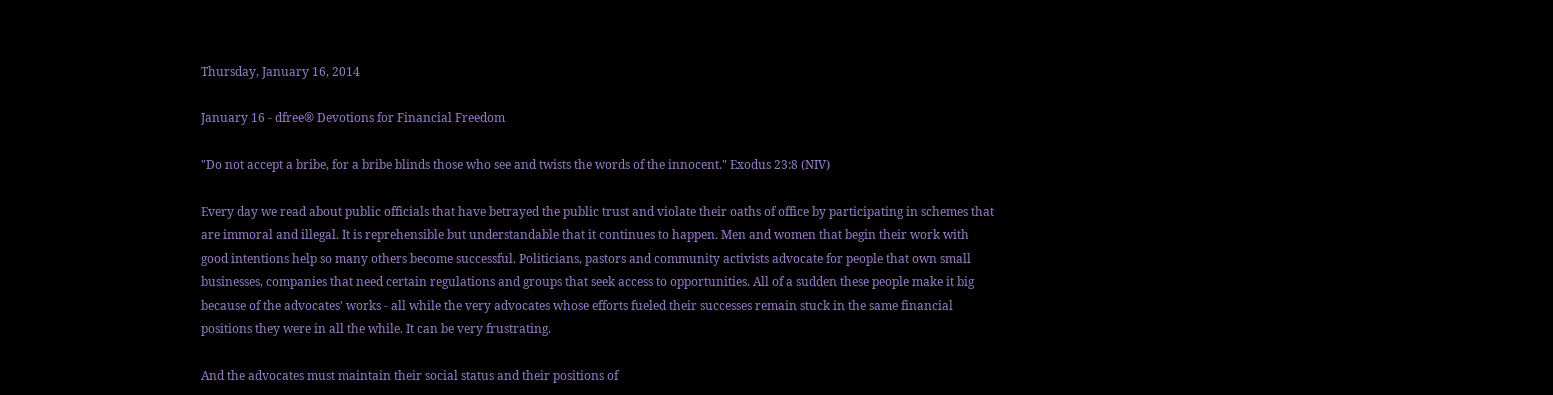Thursday, January 16, 2014

January 16 - dfree® Devotions for Financial Freedom

"Do not accept a bribe, for a bribe blinds those who see and twists the words of the innocent." Exodus 23:8 (NIV)

Every day we read about public officials that have betrayed the public trust and violate their oaths of office by participating in schemes that are immoral and illegal. It is reprehensible but understandable that it continues to happen. Men and women that begin their work with good intentions help so many others become successful. Politicians, pastors and community activists advocate for people that own small businesses, companies that need certain regulations and groups that seek access to opportunities. All of a sudden these people make it big because of the advocates' works - all while the very advocates whose efforts fueled their successes remain stuck in the same financial positions they were in all the while. It can be very frustrating.

And the advocates must maintain their social status and their positions of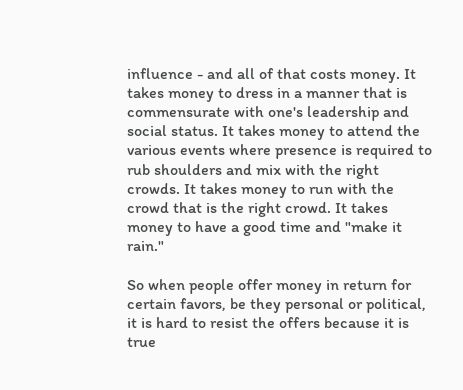influence - and all of that costs money. It takes money to dress in a manner that is commensurate with one's leadership and social status. It takes money to attend the various events where presence is required to rub shoulders and mix with the right crowds. It takes money to run with the crowd that is the right crowd. It takes money to have a good time and "make it rain."

So when people offer money in return for certain favors, be they personal or political, it is hard to resist the offers because it is true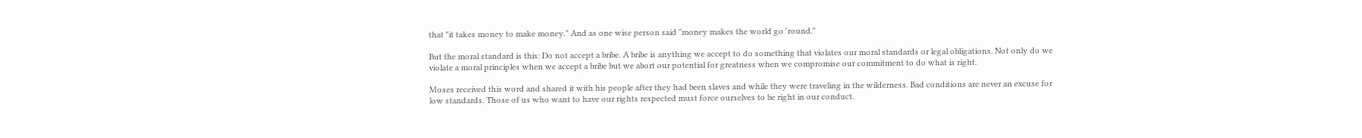that "it takes money to make money." And as one wise person said "money makes the world go 'round."

But the moral standard is this: Do not accept a bribe. A bribe is anything we accept to do something that violates our moral standards or legal obligations. Not only do we violate a moral principles when we accept a bribe but we abort our potential for greatness when we compromise our commitment to do what is right.

Moses received this word and shared it with his people after they had been slaves and while they were traveling in the wilderness. Bad conditions are never an excuse for low standards. Those of us who want to have our rights respected must force ourselves to be right in our conduct.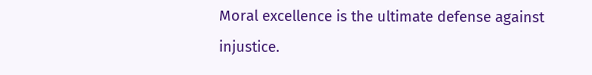Moral excellence is the ultimate defense against injustice.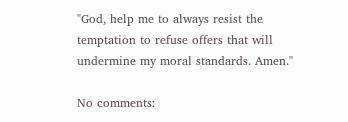"God, help me to always resist the temptation to refuse offers that will undermine my moral standards. Amen."

No comments: